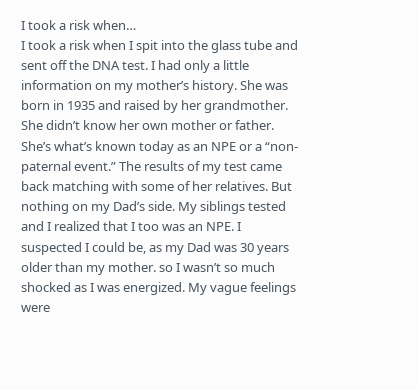I took a risk when…
I took a risk when I spit into the glass tube and sent off the DNA test. I had only a little information on my mother’s history. She was born in 1935 and raised by her grandmother. She didn’t know her own mother or father. She’s what’s known today as an NPE or a “non-paternal event.” The results of my test came back matching with some of her relatives. But nothing on my Dad’s side. My siblings tested and I realized that I too was an NPE. I suspected I could be, as my Dad was 30 years older than my mother. so I wasn’t so much shocked as I was energized. My vague feelings were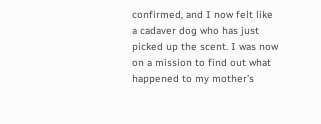confirmed, and I now felt like a cadaver dog who has just picked up the scent. I was now on a mission to find out what happened to my mother’s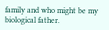family and who might be my biological father.